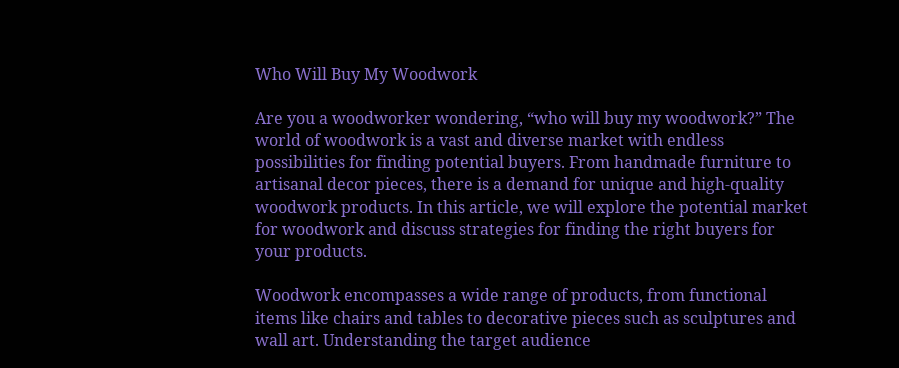Who Will Buy My Woodwork

Are you a woodworker wondering, “who will buy my woodwork?” The world of woodwork is a vast and diverse market with endless possibilities for finding potential buyers. From handmade furniture to artisanal decor pieces, there is a demand for unique and high-quality woodwork products. In this article, we will explore the potential market for woodwork and discuss strategies for finding the right buyers for your products.

Woodwork encompasses a wide range of products, from functional items like chairs and tables to decorative pieces such as sculptures and wall art. Understanding the target audience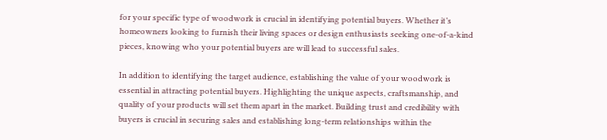for your specific type of woodwork is crucial in identifying potential buyers. Whether it’s homeowners looking to furnish their living spaces or design enthusiasts seeking one-of-a-kind pieces, knowing who your potential buyers are will lead to successful sales.

In addition to identifying the target audience, establishing the value of your woodwork is essential in attracting potential buyers. Highlighting the unique aspects, craftsmanship, and quality of your products will set them apart in the market. Building trust and credibility with buyers is crucial in securing sales and establishing long-term relationships within the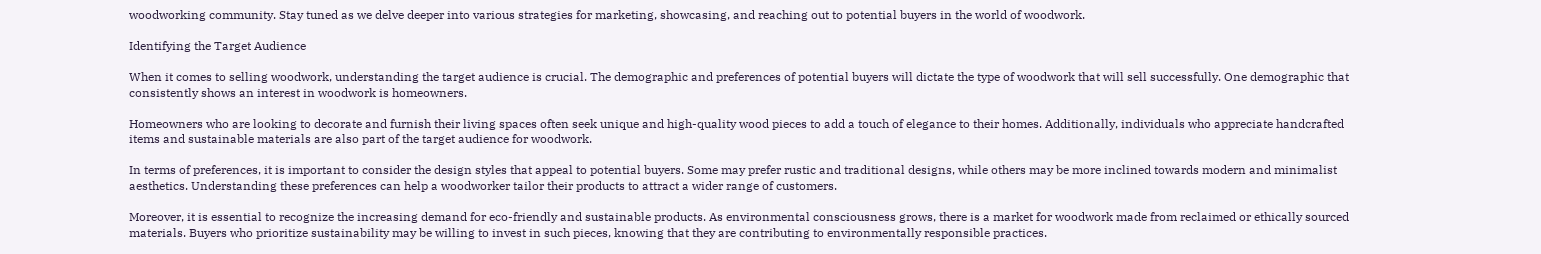woodworking community. Stay tuned as we delve deeper into various strategies for marketing, showcasing, and reaching out to potential buyers in the world of woodwork.

Identifying the Target Audience

When it comes to selling woodwork, understanding the target audience is crucial. The demographic and preferences of potential buyers will dictate the type of woodwork that will sell successfully. One demographic that consistently shows an interest in woodwork is homeowners.

Homeowners who are looking to decorate and furnish their living spaces often seek unique and high-quality wood pieces to add a touch of elegance to their homes. Additionally, individuals who appreciate handcrafted items and sustainable materials are also part of the target audience for woodwork.

In terms of preferences, it is important to consider the design styles that appeal to potential buyers. Some may prefer rustic and traditional designs, while others may be more inclined towards modern and minimalist aesthetics. Understanding these preferences can help a woodworker tailor their products to attract a wider range of customers.

Moreover, it is essential to recognize the increasing demand for eco-friendly and sustainable products. As environmental consciousness grows, there is a market for woodwork made from reclaimed or ethically sourced materials. Buyers who prioritize sustainability may be willing to invest in such pieces, knowing that they are contributing to environmentally responsible practices.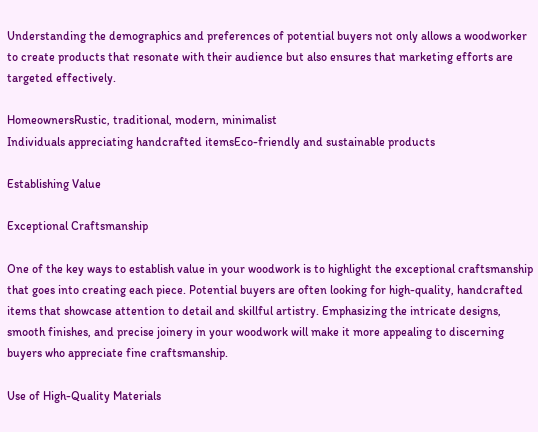Understanding the demographics and preferences of potential buyers not only allows a woodworker to create products that resonate with their audience but also ensures that marketing efforts are targeted effectively.

HomeownersRustic, traditional, modern, minimalist
Individuals appreciating handcrafted itemsEco-friendly and sustainable products

Establishing Value

Exceptional Craftsmanship

One of the key ways to establish value in your woodwork is to highlight the exceptional craftsmanship that goes into creating each piece. Potential buyers are often looking for high-quality, handcrafted items that showcase attention to detail and skillful artistry. Emphasizing the intricate designs, smooth finishes, and precise joinery in your woodwork will make it more appealing to discerning buyers who appreciate fine craftsmanship.

Use of High-Quality Materials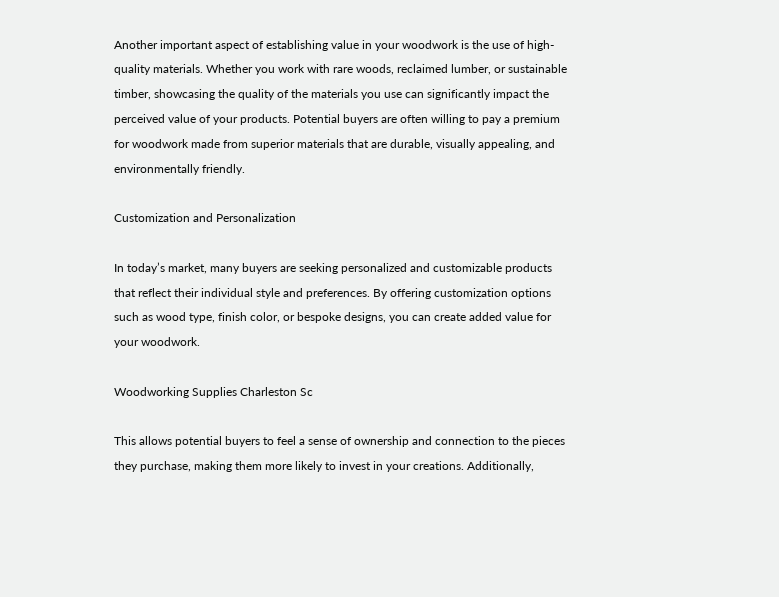Another important aspect of establishing value in your woodwork is the use of high-quality materials. Whether you work with rare woods, reclaimed lumber, or sustainable timber, showcasing the quality of the materials you use can significantly impact the perceived value of your products. Potential buyers are often willing to pay a premium for woodwork made from superior materials that are durable, visually appealing, and environmentally friendly.

Customization and Personalization

In today’s market, many buyers are seeking personalized and customizable products that reflect their individual style and preferences. By offering customization options such as wood type, finish color, or bespoke designs, you can create added value for your woodwork.

Woodworking Supplies Charleston Sc

This allows potential buyers to feel a sense of ownership and connection to the pieces they purchase, making them more likely to invest in your creations. Additionally,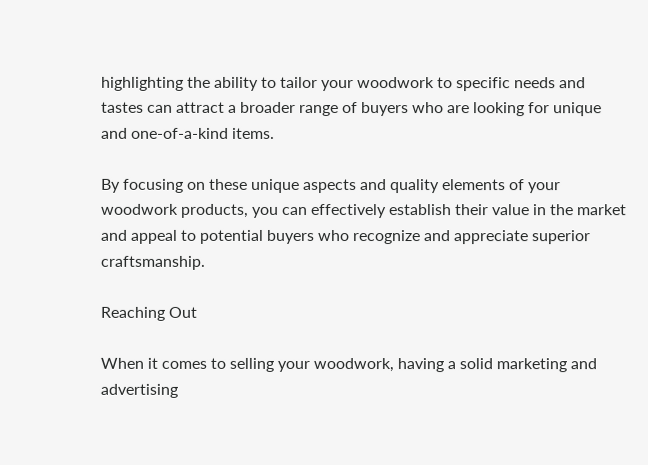highlighting the ability to tailor your woodwork to specific needs and tastes can attract a broader range of buyers who are looking for unique and one-of-a-kind items.

By focusing on these unique aspects and quality elements of your woodwork products, you can effectively establish their value in the market and appeal to potential buyers who recognize and appreciate superior craftsmanship.

Reaching Out

When it comes to selling your woodwork, having a solid marketing and advertising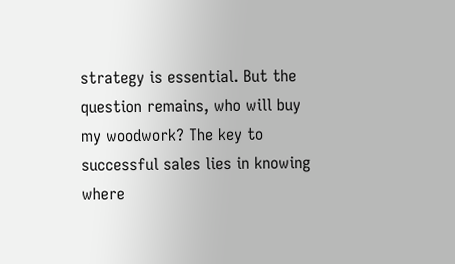strategy is essential. But the question remains, who will buy my woodwork? The key to successful sales lies in knowing where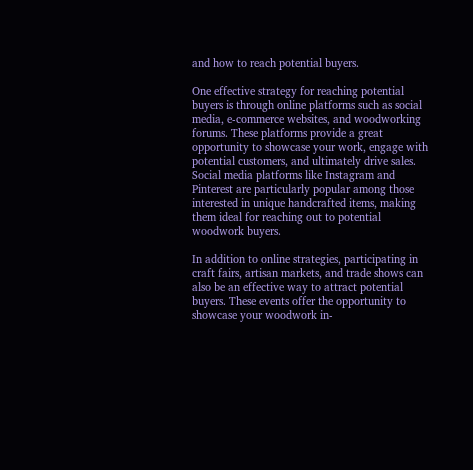and how to reach potential buyers.

One effective strategy for reaching potential buyers is through online platforms such as social media, e-commerce websites, and woodworking forums. These platforms provide a great opportunity to showcase your work, engage with potential customers, and ultimately drive sales. Social media platforms like Instagram and Pinterest are particularly popular among those interested in unique handcrafted items, making them ideal for reaching out to potential woodwork buyers.

In addition to online strategies, participating in craft fairs, artisan markets, and trade shows can also be an effective way to attract potential buyers. These events offer the opportunity to showcase your woodwork in-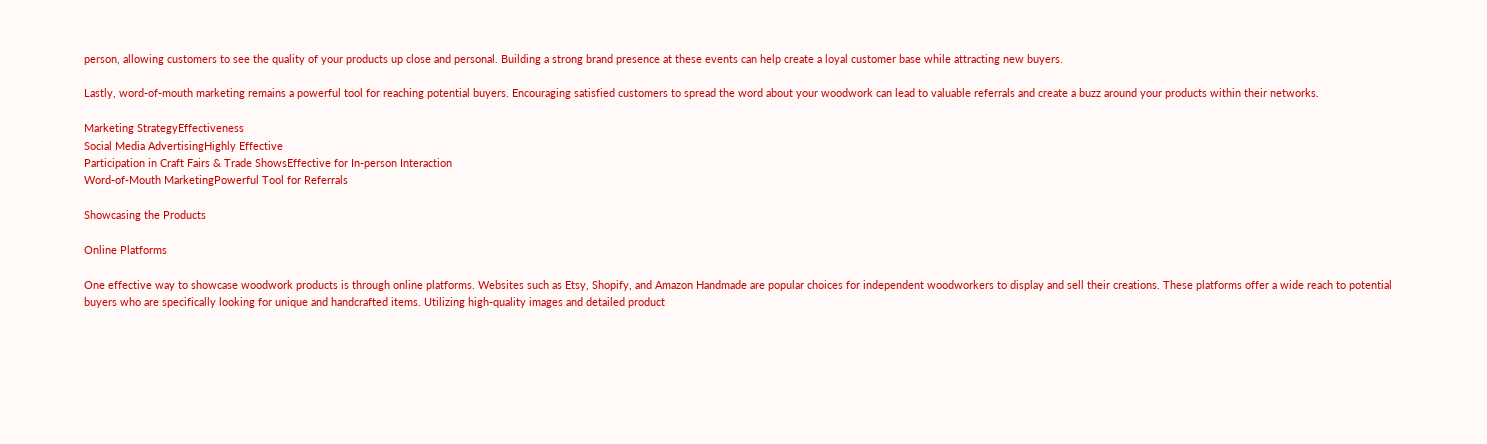person, allowing customers to see the quality of your products up close and personal. Building a strong brand presence at these events can help create a loyal customer base while attracting new buyers.

Lastly, word-of-mouth marketing remains a powerful tool for reaching potential buyers. Encouraging satisfied customers to spread the word about your woodwork can lead to valuable referrals and create a buzz around your products within their networks.

Marketing StrategyEffectiveness
Social Media AdvertisingHighly Effective
Participation in Craft Fairs & Trade ShowsEffective for In-person Interaction
Word-of-Mouth MarketingPowerful Tool for Referrals

Showcasing the Products

Online Platforms

One effective way to showcase woodwork products is through online platforms. Websites such as Etsy, Shopify, and Amazon Handmade are popular choices for independent woodworkers to display and sell their creations. These platforms offer a wide reach to potential buyers who are specifically looking for unique and handcrafted items. Utilizing high-quality images and detailed product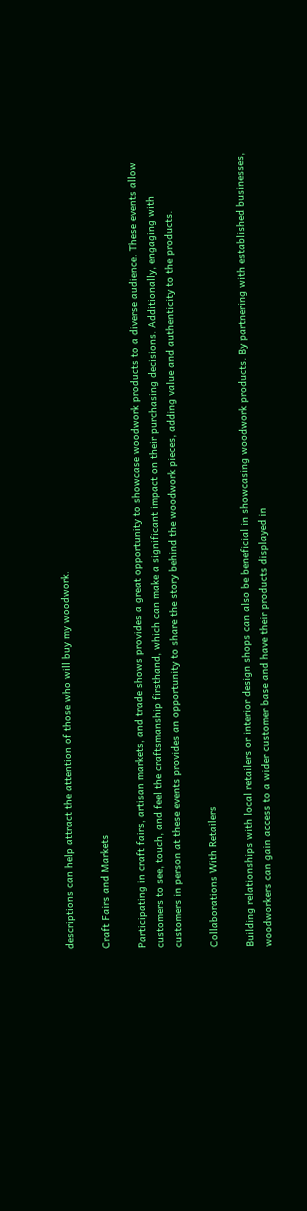descriptions can help attract the attention of those who will buy my woodwork.

Craft Fairs and Markets

Participating in craft fairs, artisan markets, and trade shows provides a great opportunity to showcase woodwork products to a diverse audience. These events allow customers to see, touch, and feel the craftsmanship firsthand, which can make a significant impact on their purchasing decisions. Additionally, engaging with customers in person at these events provides an opportunity to share the story behind the woodwork pieces, adding value and authenticity to the products.

Collaborations With Retailers

Building relationships with local retailers or interior design shops can also be beneficial in showcasing woodwork products. By partnering with established businesses, woodworkers can gain access to a wider customer base and have their products displayed in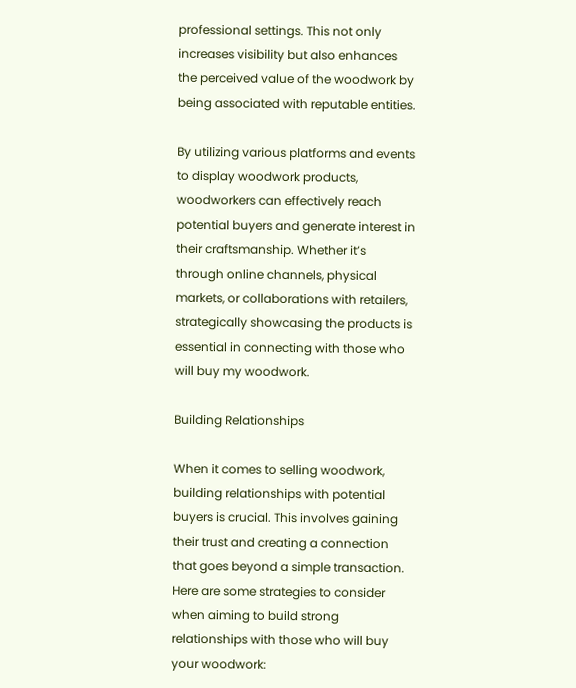professional settings. This not only increases visibility but also enhances the perceived value of the woodwork by being associated with reputable entities.

By utilizing various platforms and events to display woodwork products, woodworkers can effectively reach potential buyers and generate interest in their craftsmanship. Whether it’s through online channels, physical markets, or collaborations with retailers, strategically showcasing the products is essential in connecting with those who will buy my woodwork.

Building Relationships

When it comes to selling woodwork, building relationships with potential buyers is crucial. This involves gaining their trust and creating a connection that goes beyond a simple transaction. Here are some strategies to consider when aiming to build strong relationships with those who will buy your woodwork: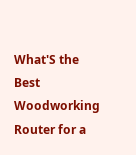What'S the Best Woodworking Router for a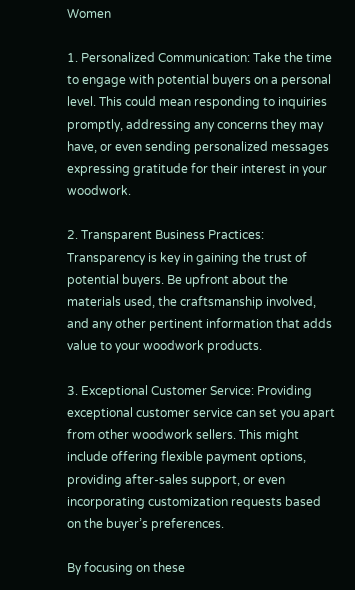Women

1. Personalized Communication: Take the time to engage with potential buyers on a personal level. This could mean responding to inquiries promptly, addressing any concerns they may have, or even sending personalized messages expressing gratitude for their interest in your woodwork.

2. Transparent Business Practices: Transparency is key in gaining the trust of potential buyers. Be upfront about the materials used, the craftsmanship involved, and any other pertinent information that adds value to your woodwork products.

3. Exceptional Customer Service: Providing exceptional customer service can set you apart from other woodwork sellers. This might include offering flexible payment options, providing after-sales support, or even incorporating customization requests based on the buyer’s preferences.

By focusing on these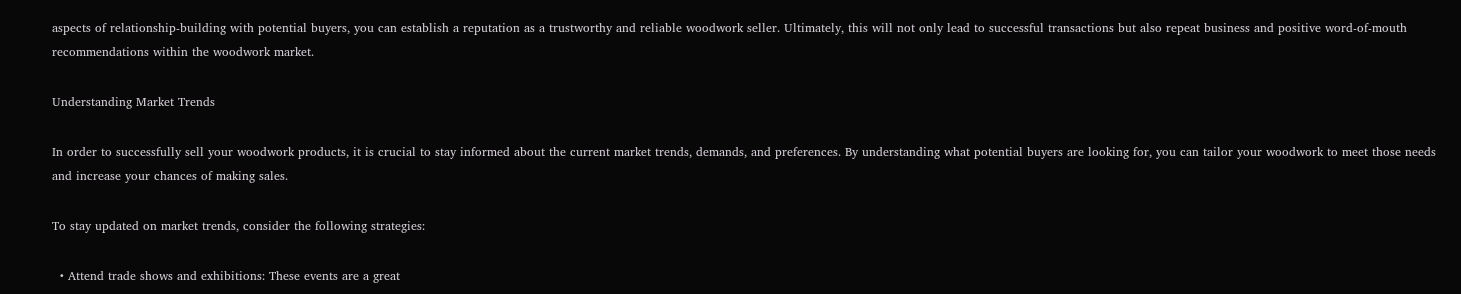aspects of relationship-building with potential buyers, you can establish a reputation as a trustworthy and reliable woodwork seller. Ultimately, this will not only lead to successful transactions but also repeat business and positive word-of-mouth recommendations within the woodwork market.

Understanding Market Trends

In order to successfully sell your woodwork products, it is crucial to stay informed about the current market trends, demands, and preferences. By understanding what potential buyers are looking for, you can tailor your woodwork to meet those needs and increase your chances of making sales.

To stay updated on market trends, consider the following strategies:

  • Attend trade shows and exhibitions: These events are a great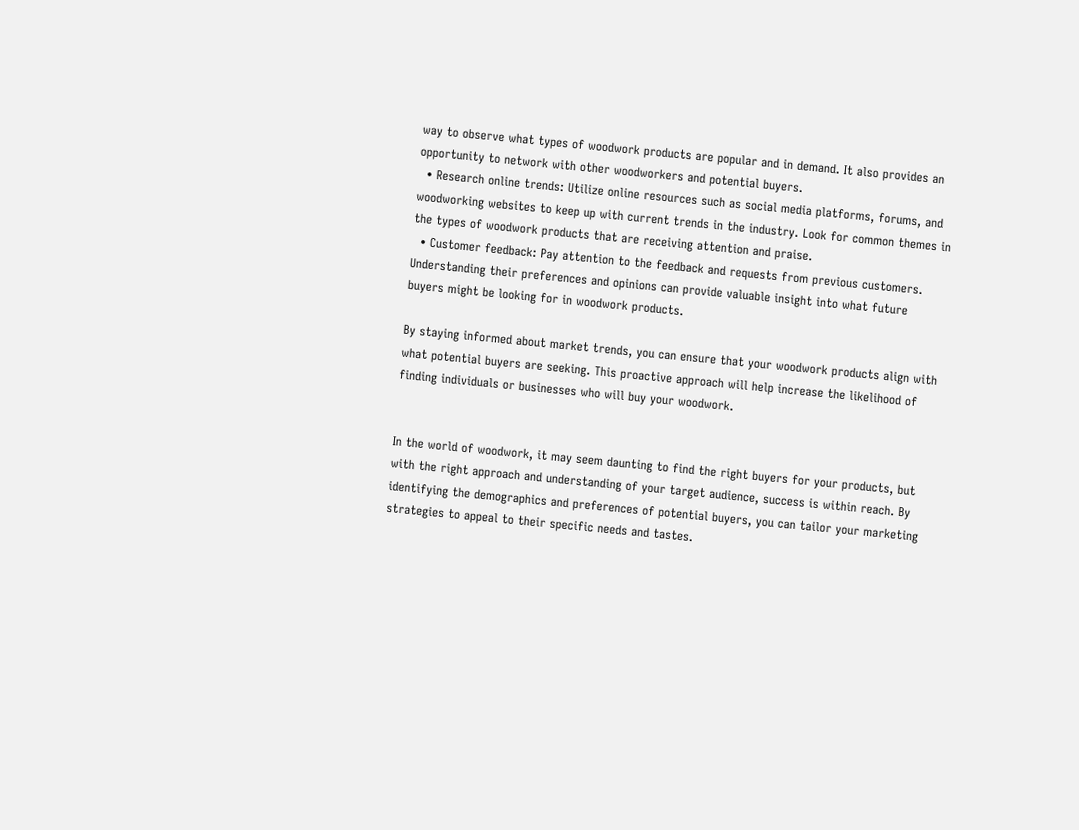way to observe what types of woodwork products are popular and in demand. It also provides an opportunity to network with other woodworkers and potential buyers.
  • Research online trends: Utilize online resources such as social media platforms, forums, and woodworking websites to keep up with current trends in the industry. Look for common themes in the types of woodwork products that are receiving attention and praise.
  • Customer feedback: Pay attention to the feedback and requests from previous customers. Understanding their preferences and opinions can provide valuable insight into what future buyers might be looking for in woodwork products.

By staying informed about market trends, you can ensure that your woodwork products align with what potential buyers are seeking. This proactive approach will help increase the likelihood of finding individuals or businesses who will buy your woodwork.


In the world of woodwork, it may seem daunting to find the right buyers for your products, but with the right approach and understanding of your target audience, success is within reach. By identifying the demographics and preferences of potential buyers, you can tailor your marketing strategies to appeal to their specific needs and tastes.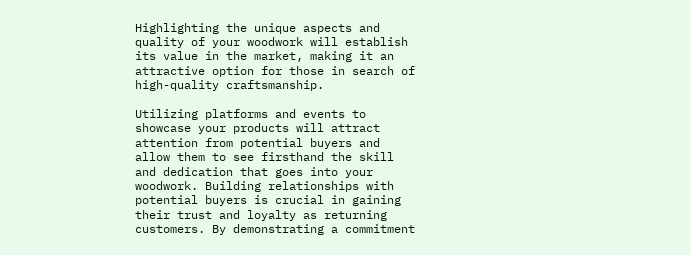Highlighting the unique aspects and quality of your woodwork will establish its value in the market, making it an attractive option for those in search of high-quality craftsmanship.

Utilizing platforms and events to showcase your products will attract attention from potential buyers and allow them to see firsthand the skill and dedication that goes into your woodwork. Building relationships with potential buyers is crucial in gaining their trust and loyalty as returning customers. By demonstrating a commitment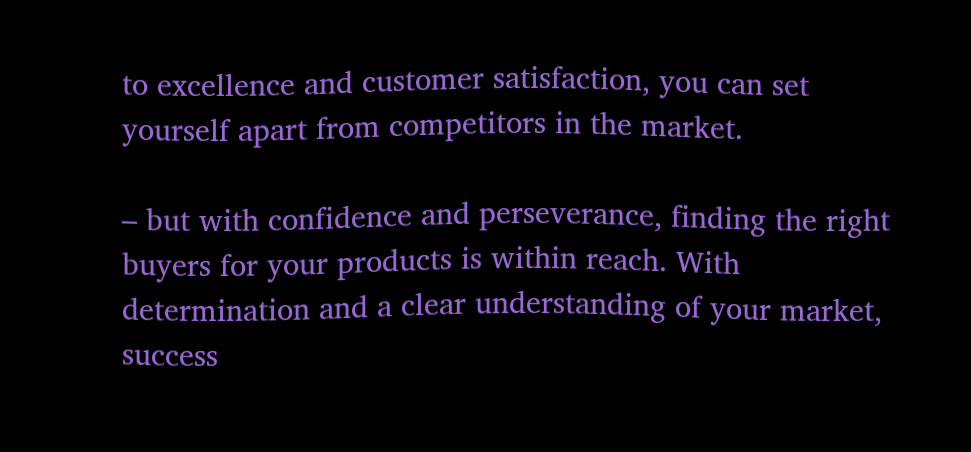to excellence and customer satisfaction, you can set yourself apart from competitors in the market.

– but with confidence and perseverance, finding the right buyers for your products is within reach. With determination and a clear understanding of your market, success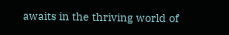awaits in the thriving world of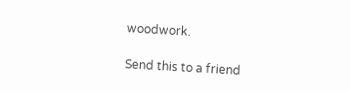woodwork.

Send this to a friend